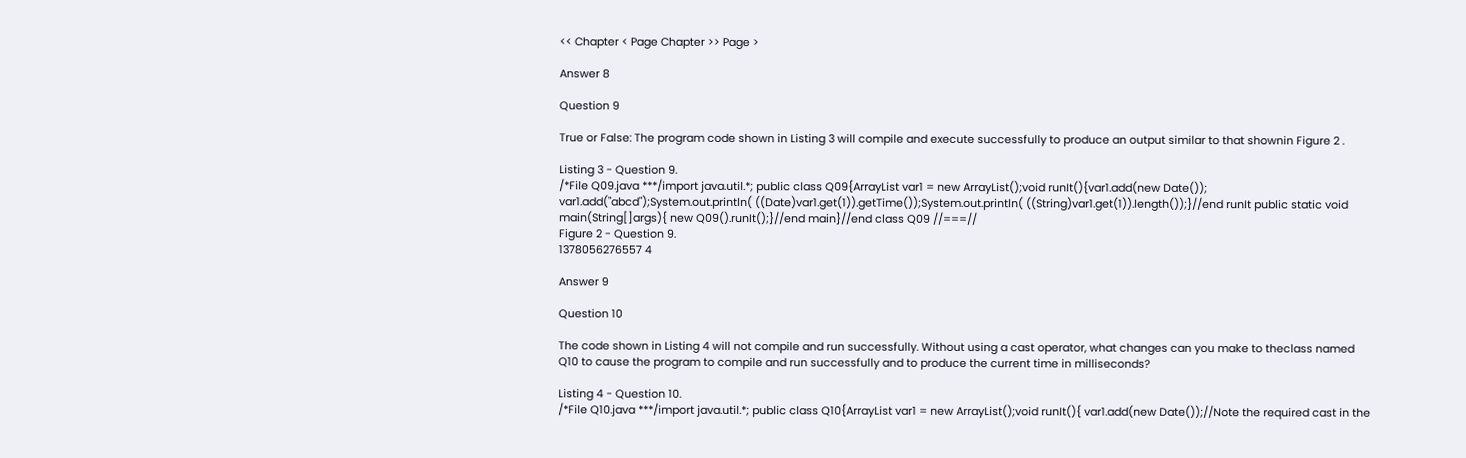<< Chapter < Page Chapter >> Page >

Answer 8

Question 9

True or False: The program code shown in Listing 3 will compile and execute successfully to produce an output similar to that shownin Figure 2 .

Listing 3 - Question 9.
/*File Q09.java ***/import java.util.*; public class Q09{ArrayList var1 = new ArrayList();void runIt(){var1.add(new Date()); var1.add("abcd");System.out.println( ((Date)var1.get(1)).getTime());System.out.println( ((String)var1.get(1)).length());}//end runIt public static void main(String[]args){ new Q09().runIt();}//end main}//end class Q09 //===//
Figure 2 - Question 9.
1378056276557 4

Answer 9

Question 10

The code shown in Listing 4 will not compile and run successfully. Without using a cast operator, what changes can you make to theclass named Q10 to cause the program to compile and run successfully and to produce the current time in milliseconds?

Listing 4 - Question 10.
/*File Q10.java ***/import java.util.*; public class Q10{ArrayList var1 = new ArrayList();void runIt(){ var1.add(new Date());//Note the required cast in the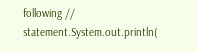following // statement.System.out.println(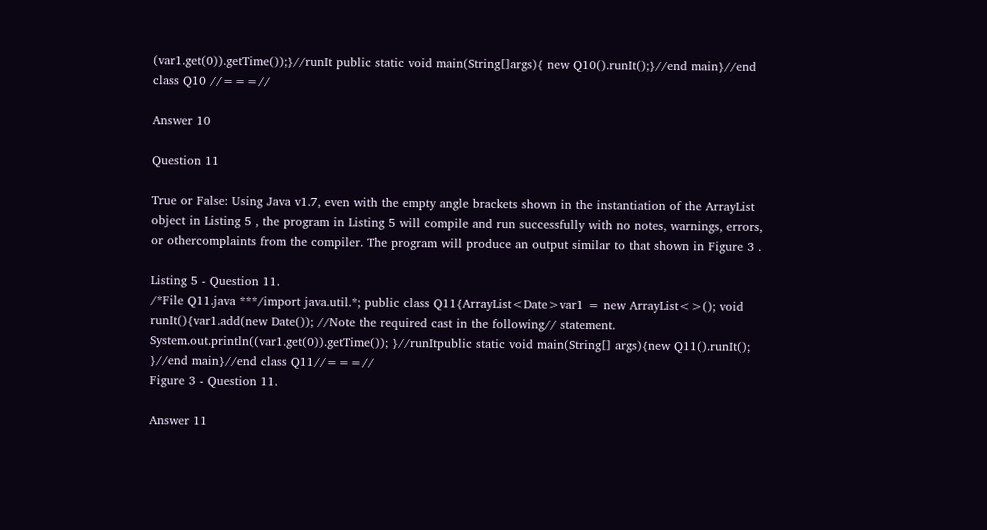(var1.get(0)).getTime());}//runIt public static void main(String[]args){ new Q10().runIt();}//end main}//end class Q10 //===//

Answer 10

Question 11

True or False: Using Java v1.7, even with the empty angle brackets shown in the instantiation of the ArrayList object in Listing 5 , the program in Listing 5 will compile and run successfully with no notes, warnings, errors, or othercomplaints from the compiler. The program will produce an output similar to that shown in Figure 3 .

Listing 5 - Question 11.
/*File Q11.java ***/import java.util.*; public class Q11{ArrayList<Date>var1 = new ArrayList<>(); void runIt(){var1.add(new Date()); //Note the required cast in the following// statement. System.out.println((var1.get(0)).getTime()); }//runItpublic static void main(String[] args){new Q11().runIt(); }//end main}//end class Q11//===//
Figure 3 - Question 11.

Answer 11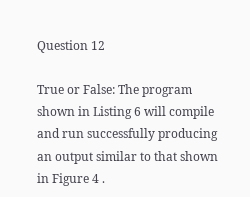Question 12

True or False: The program shown in Listing 6 will compile and run successfully producing an output similar to that shown in Figure 4 .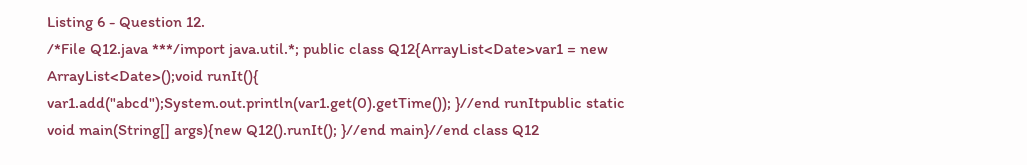Listing 6 - Question 12.
/*File Q12.java ***/import java.util.*; public class Q12{ArrayList<Date>var1 = new ArrayList<Date>();void runIt(){ var1.add("abcd");System.out.println(var1.get(0).getTime()); }//end runItpublic static void main(String[] args){new Q12().runIt(); }//end main}//end class Q12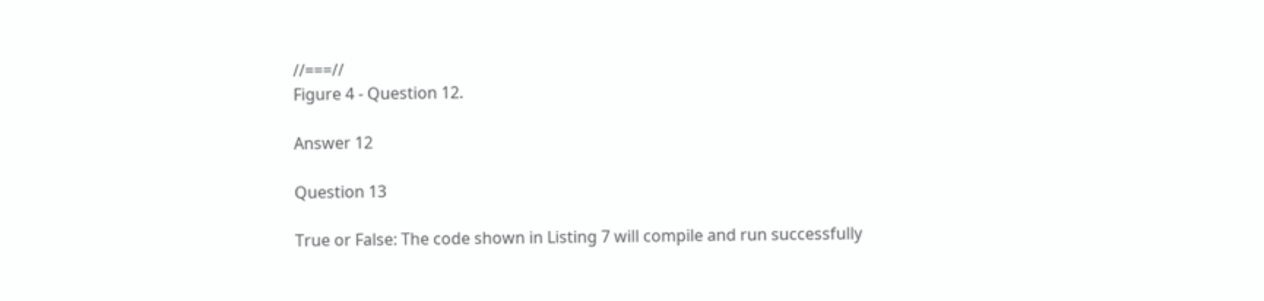//===//
Figure 4 - Question 12.

Answer 12

Question 13

True or False: The code shown in Listing 7 will compile and run successfully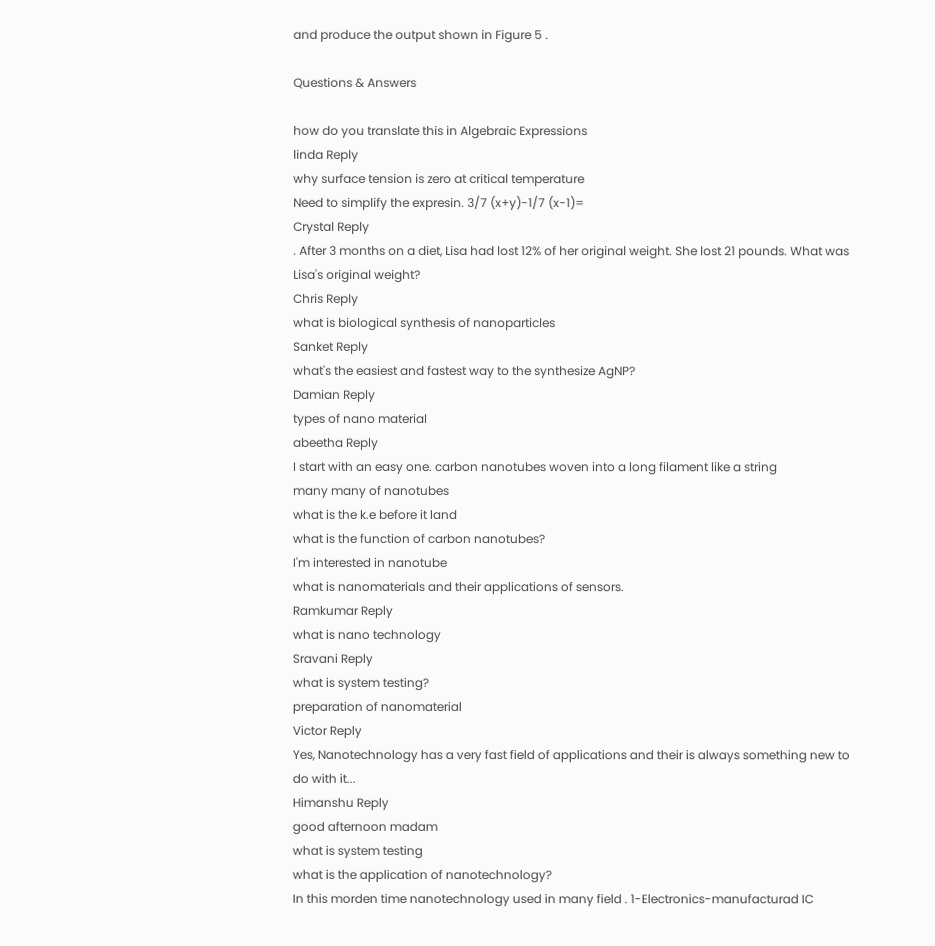and produce the output shown in Figure 5 .

Questions & Answers

how do you translate this in Algebraic Expressions
linda Reply
why surface tension is zero at critical temperature
Need to simplify the expresin. 3/7 (x+y)-1/7 (x-1)=
Crystal Reply
. After 3 months on a diet, Lisa had lost 12% of her original weight. She lost 21 pounds. What was Lisa's original weight?
Chris Reply
what is biological synthesis of nanoparticles
Sanket Reply
what's the easiest and fastest way to the synthesize AgNP?
Damian Reply
types of nano material
abeetha Reply
I start with an easy one. carbon nanotubes woven into a long filament like a string
many many of nanotubes
what is the k.e before it land
what is the function of carbon nanotubes?
I'm interested in nanotube
what is nanomaterials and their applications of sensors.
Ramkumar Reply
what is nano technology
Sravani Reply
what is system testing?
preparation of nanomaterial
Victor Reply
Yes, Nanotechnology has a very fast field of applications and their is always something new to do with it...
Himanshu Reply
good afternoon madam
what is system testing
what is the application of nanotechnology?
In this morden time nanotechnology used in many field . 1-Electronics-manufacturad IC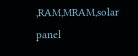,RAM,MRAM,solar panel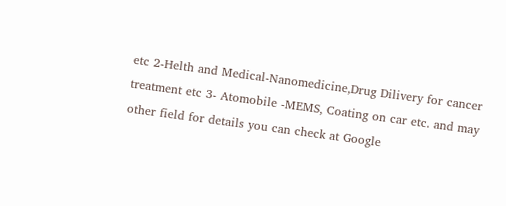etc 2-Helth and Medical-Nanomedicine,Drug Dilivery for cancer treatment etc 3- Atomobile -MEMS, Coating on car etc. and may other field for details you can check at Google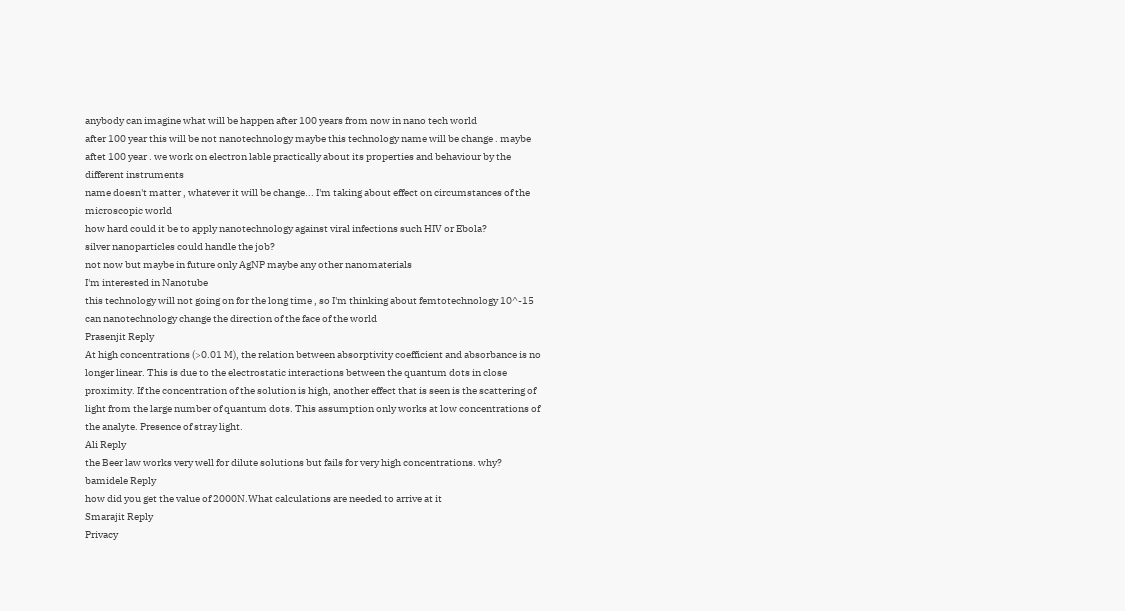anybody can imagine what will be happen after 100 years from now in nano tech world
after 100 year this will be not nanotechnology maybe this technology name will be change . maybe aftet 100 year . we work on electron lable practically about its properties and behaviour by the different instruments
name doesn't matter , whatever it will be change... I'm taking about effect on circumstances of the microscopic world
how hard could it be to apply nanotechnology against viral infections such HIV or Ebola?
silver nanoparticles could handle the job?
not now but maybe in future only AgNP maybe any other nanomaterials
I'm interested in Nanotube
this technology will not going on for the long time , so I'm thinking about femtotechnology 10^-15
can nanotechnology change the direction of the face of the world
Prasenjit Reply
At high concentrations (>0.01 M), the relation between absorptivity coefficient and absorbance is no longer linear. This is due to the electrostatic interactions between the quantum dots in close proximity. If the concentration of the solution is high, another effect that is seen is the scattering of light from the large number of quantum dots. This assumption only works at low concentrations of the analyte. Presence of stray light.
Ali Reply
the Beer law works very well for dilute solutions but fails for very high concentrations. why?
bamidele Reply
how did you get the value of 2000N.What calculations are needed to arrive at it
Smarajit Reply
Privacy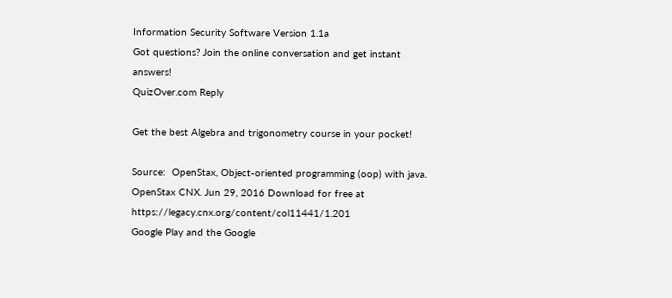Information Security Software Version 1.1a
Got questions? Join the online conversation and get instant answers!
QuizOver.com Reply

Get the best Algebra and trigonometry course in your pocket!

Source:  OpenStax, Object-oriented programming (oop) with java. OpenStax CNX. Jun 29, 2016 Download for free at https://legacy.cnx.org/content/col11441/1.201
Google Play and the Google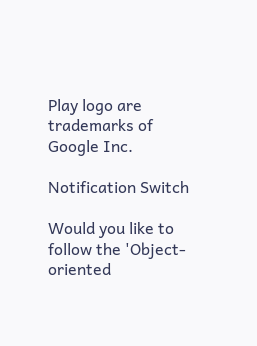Play logo are trademarks of Google Inc.

Notification Switch

Would you like to follow the 'Object-oriented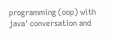programming (oop) with java' conversation and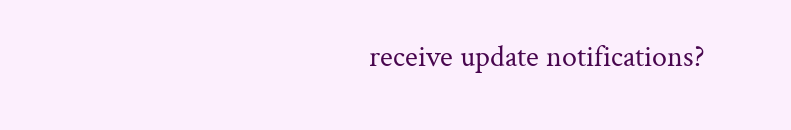receive update notifications?